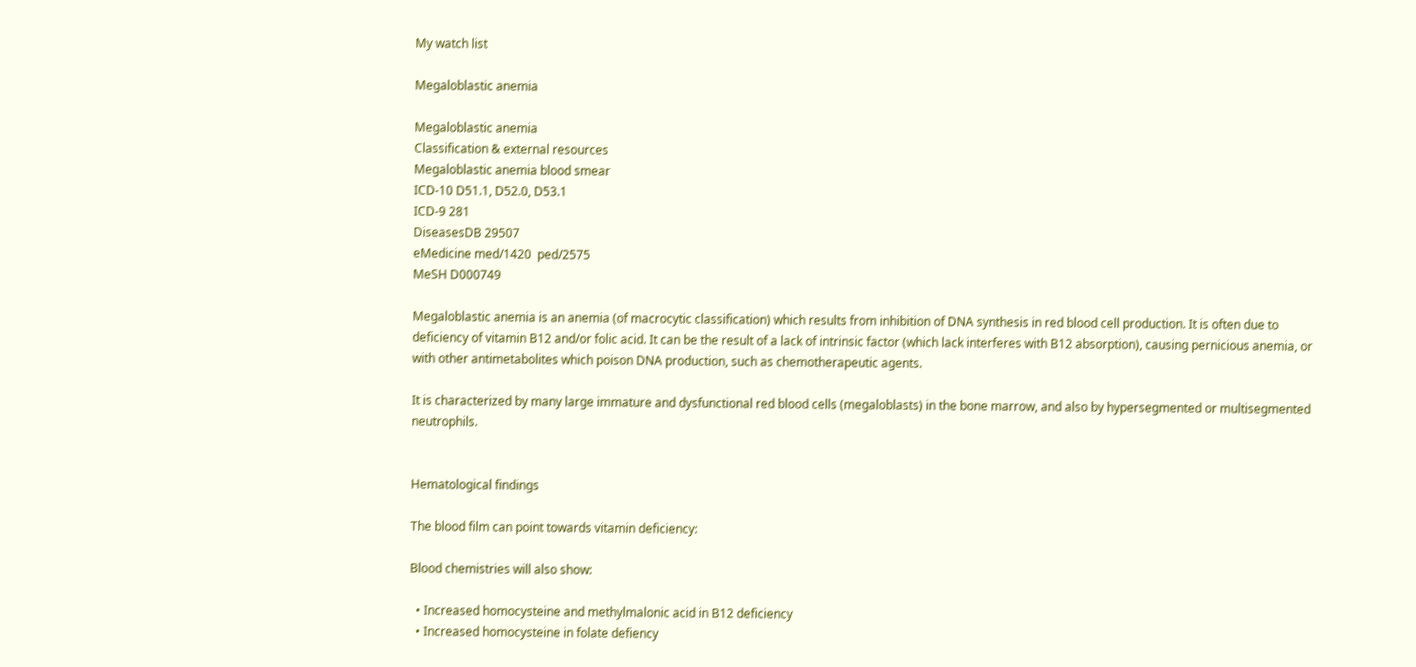My watch list

Megaloblastic anemia

Megaloblastic anemia
Classification & external resources
Megaloblastic anemia blood smear
ICD-10 D51.1, D52.0, D53.1
ICD-9 281
DiseasesDB 29507
eMedicine med/1420  ped/2575
MeSH D000749

Megaloblastic anemia is an anemia (of macrocytic classification) which results from inhibition of DNA synthesis in red blood cell production. It is often due to deficiency of vitamin B12 and/or folic acid. It can be the result of a lack of intrinsic factor (which lack interferes with B12 absorption), causing pernicious anemia, or with other antimetabolites which poison DNA production, such as chemotherapeutic agents.

It is characterized by many large immature and dysfunctional red blood cells (megaloblasts) in the bone marrow, and also by hypersegmented or multisegmented neutrophils.


Hematological findings

The blood film can point towards vitamin deficiency:

Blood chemistries will also show:

  • Increased homocysteine and methylmalonic acid in B12 deficiency
  • Increased homocysteine in folate defiency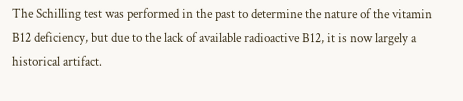The Schilling test was performed in the past to determine the nature of the vitamin B12 deficiency, but due to the lack of available radioactive B12, it is now largely a historical artifact.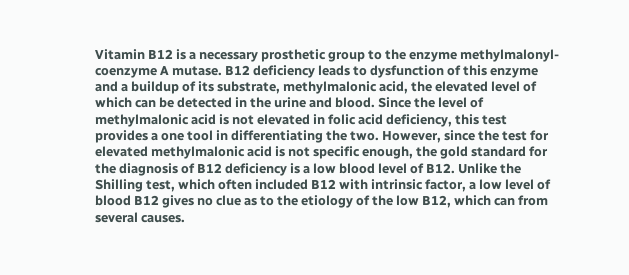Vitamin B12 is a necessary prosthetic group to the enzyme methylmalonyl-coenzyme A mutase. B12 deficiency leads to dysfunction of this enzyme and a buildup of its substrate, methylmalonic acid, the elevated level of which can be detected in the urine and blood. Since the level of methylmalonic acid is not elevated in folic acid deficiency, this test provides a one tool in differentiating the two. However, since the test for elevated methylmalonic acid is not specific enough, the gold standard for the diagnosis of B12 deficiency is a low blood level of B12. Unlike the Shilling test, which often included B12 with intrinsic factor, a low level of blood B12 gives no clue as to the etiology of the low B12, which can from several causes.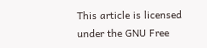This article is licensed under the GNU Free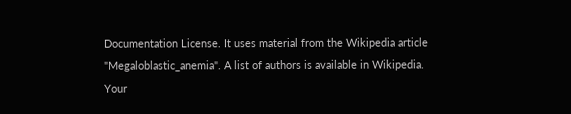Documentation License. It uses material from the Wikipedia article "Megaloblastic_anemia". A list of authors is available in Wikipedia.
Your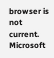browser is not current. Microsoft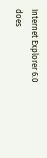Internet Explorer 6.0 does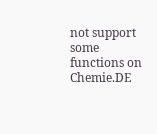not support some functions on Chemie.DE